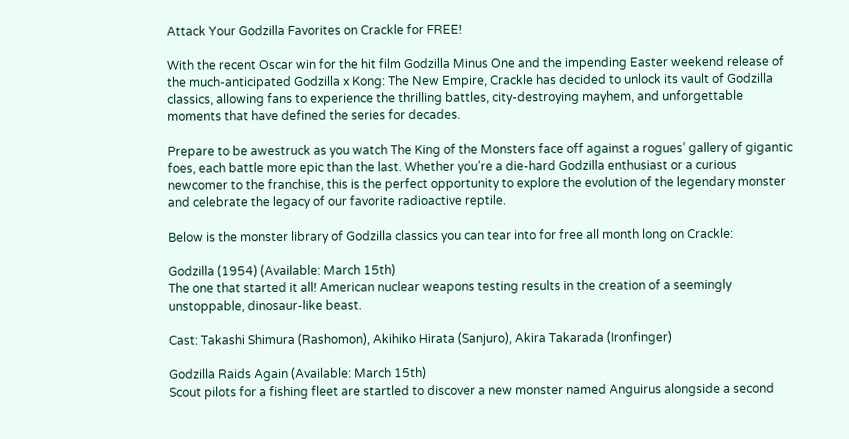Attack Your Godzilla Favorites on Crackle for FREE!

With the recent Oscar win for the hit film Godzilla Minus One and the impending Easter weekend release of the much-anticipated Godzilla x Kong: The New Empire, Crackle has decided to unlock its vault of Godzilla classics, allowing fans to experience the thrilling battles, city-destroying mayhem, and unforgettable moments that have defined the series for decades.

Prepare to be awestruck as you watch The King of the Monsters face off against a rogues’ gallery of gigantic foes, each battle more epic than the last. Whether you’re a die-hard Godzilla enthusiast or a curious newcomer to the franchise, this is the perfect opportunity to explore the evolution of the legendary monster and celebrate the legacy of our favorite radioactive reptile.

Below is the monster library of Godzilla classics you can tear into for free all month long on Crackle:

Godzilla (1954) (Available: March 15th)
The one that started it all! American nuclear weapons testing results in the creation of a seemingly unstoppable, dinosaur-like beast.

Cast: Takashi Shimura (Rashomon), Akihiko Hirata (Sanjuro), Akira Takarada (Ironfinger)

Godzilla Raids Again (Available: March 15th)
Scout pilots for a fishing fleet are startled to discover a new monster named Anguirus alongside a second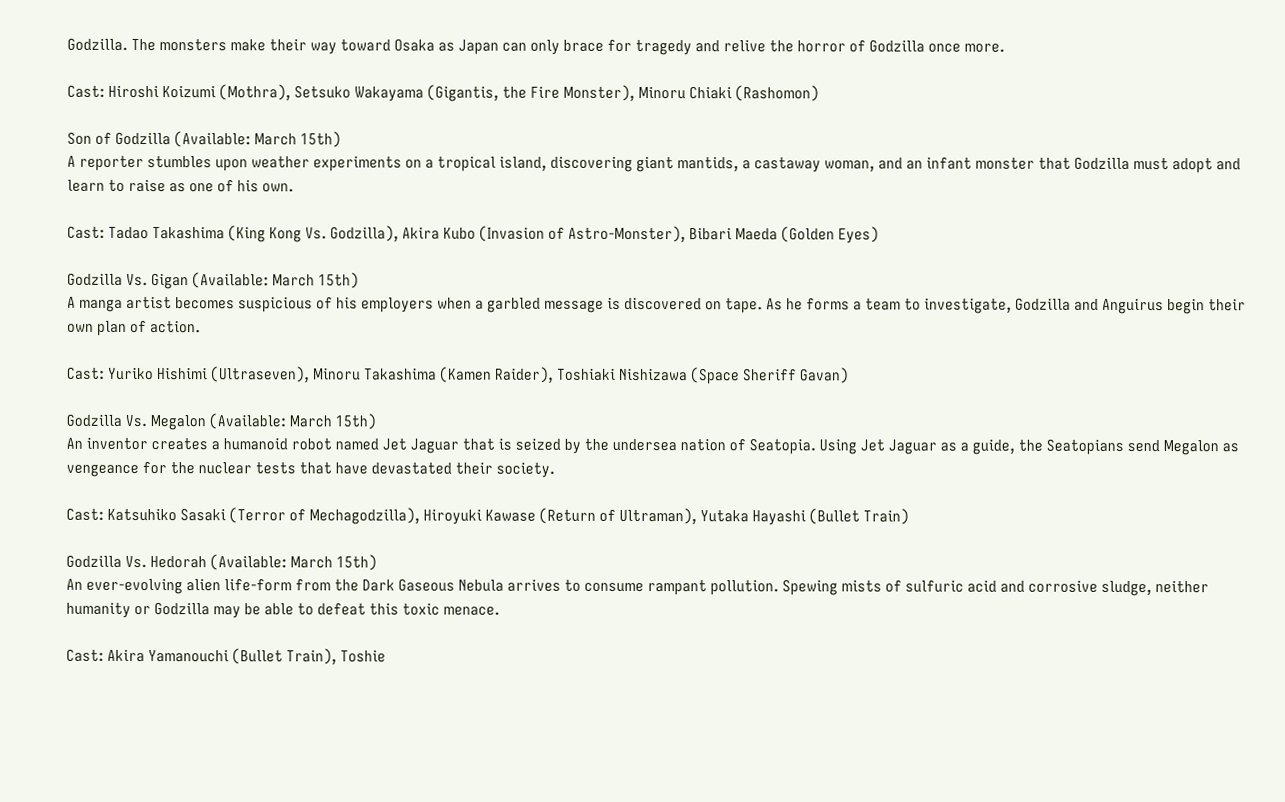Godzilla. The monsters make their way toward Osaka as Japan can only brace for tragedy and relive the horror of Godzilla once more.

Cast: Hiroshi Koizumi (Mothra), Setsuko Wakayama (Gigantis, the Fire Monster), Minoru Chiaki (Rashomon)

Son of Godzilla (Available: March 15th)
A reporter stumbles upon weather experiments on a tropical island, discovering giant mantids, a castaway woman, and an infant monster that Godzilla must adopt and learn to raise as one of his own.

Cast: Tadao Takashima (King Kong Vs. Godzilla), Akira Kubo (Invasion of Astro-Monster), Bibari Maeda (Golden Eyes)

Godzilla Vs. Gigan (Available: March 15th)
A manga artist becomes suspicious of his employers when a garbled message is discovered on tape. As he forms a team to investigate, Godzilla and Anguirus begin their own plan of action.

Cast: Yuriko Hishimi (Ultraseven), Minoru Takashima (Kamen Raider), Toshiaki Nishizawa (Space Sheriff Gavan)

Godzilla Vs. Megalon (Available: March 15th)
An inventor creates a humanoid robot named Jet Jaguar that is seized by the undersea nation of Seatopia. Using Jet Jaguar as a guide, the Seatopians send Megalon as vengeance for the nuclear tests that have devastated their society.

Cast: Katsuhiko Sasaki (Terror of Mechagodzilla), Hiroyuki Kawase (Return of Ultraman), Yutaka Hayashi (Bullet Train)

Godzilla Vs. Hedorah (Available: March 15th)
An ever-evolving alien life-form from the Dark Gaseous Nebula arrives to consume rampant pollution. Spewing mists of sulfuric acid and corrosive sludge, neither humanity or Godzilla may be able to defeat this toxic menace.

Cast: Akira Yamanouchi (Bullet Train), Toshie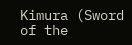Kimura (Sword of the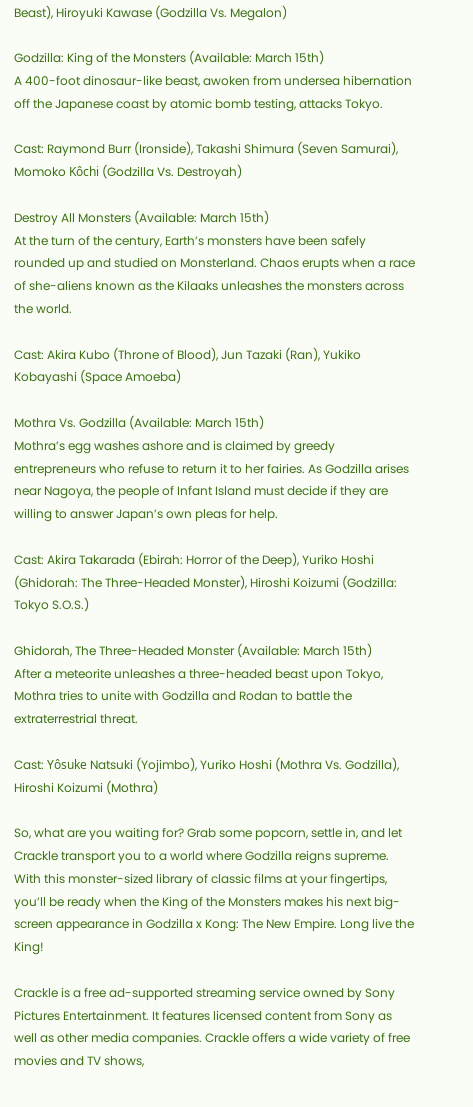Beast), Hiroyuki Kawase (Godzilla Vs. Megalon)

Godzilla: King of the Monsters (Available: March 15th)
A 400-foot dinosaur-like beast, awoken from undersea hibernation off the Japanese coast by atomic bomb testing, attacks Tokyo.

Cast: Raymond Burr (Ironside), Takashi Shimura (Seven Samurai), Momoko Kôchi (Godzilla Vs. Destroyah)

Destroy All Monsters (Available: March 15th)
At the turn of the century, Earth’s monsters have been safely rounded up and studied on Monsterland. Chaos erupts when a race of she-aliens known as the Kilaaks unleashes the monsters across the world.

Cast: Akira Kubo (Throne of Blood), Jun Tazaki (Ran), Yukiko Kobayashi (Space Amoeba)

Mothra Vs. Godzilla (Available: March 15th)
Mothra’s egg washes ashore and is claimed by greedy entrepreneurs who refuse to return it to her fairies. As Godzilla arises near Nagoya, the people of Infant Island must decide if they are willing to answer Japan’s own pleas for help.

Cast: Akira Takarada (Ebirah: Horror of the Deep), Yuriko Hoshi (Ghidorah: The Three-Headed Monster), Hiroshi Koizumi (Godzilla: Tokyo S.O.S.)

Ghidorah, The Three-Headed Monster (Available: March 15th)
After a meteorite unleashes a three-headed beast upon Tokyo, Mothra tries to unite with Godzilla and Rodan to battle the extraterrestrial threat.

Cast: Yôsuke Natsuki (Yojimbo), Yuriko Hoshi (Mothra Vs. Godzilla), Hiroshi Koizumi (Mothra)

So, what are you waiting for? Grab some popcorn, settle in, and let Crackle transport you to a world where Godzilla reigns supreme. With this monster-sized library of classic films at your fingertips, you’ll be ready when the King of the Monsters makes his next big-screen appearance in Godzilla x Kong: The New Empire. Long live the King!

Crackle is a free ad-supported streaming service owned by Sony Pictures Entertainment. It features licensed content from Sony as well as other media companies. Crackle offers a wide variety of free movies and TV shows,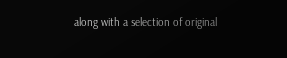along with a selection of original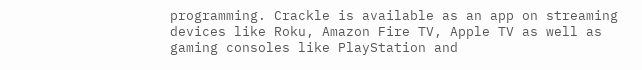programming. Crackle is available as an app on streaming devices like Roku, Amazon Fire TV, Apple TV as well as gaming consoles like PlayStation and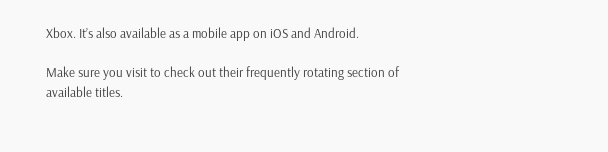Xbox. It’s also available as a mobile app on iOS and Android.

Make sure you visit to check out their frequently rotating section of available titles.